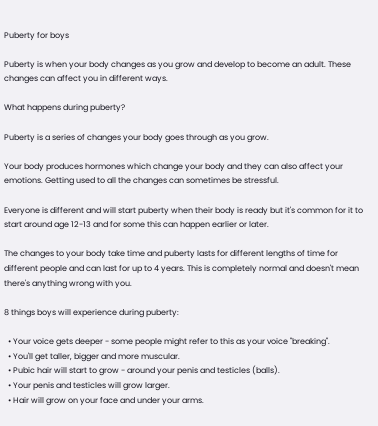Puberty for boys

Puberty is when your body changes as you grow and develop to become an adult. These changes can affect you in different ways.

What happens during puberty?

Puberty is a series of changes your body goes through as you grow.

Your body produces hormones which change your body and they can also affect your emotions. Getting used to all the changes can sometimes be stressful.

Everyone is different and will start puberty when their body is ready but it's common for it to start around age 12-13 and for some this can happen earlier or later.

The changes to your body take time and puberty lasts for different lengths of time for different people and can last for up to 4 years. This is completely normal and doesn't mean there's anything wrong with you.

8 things boys will experience during puberty:

  • Your voice gets deeper - some people might refer to this as your voice "breaking".
  • You'll get taller, bigger and more muscular.
  • Pubic hair will start to grow - around your penis and testicles (balls).
  • Your penis and testicles will grow larger.
  • Hair will grow on your face and under your arms.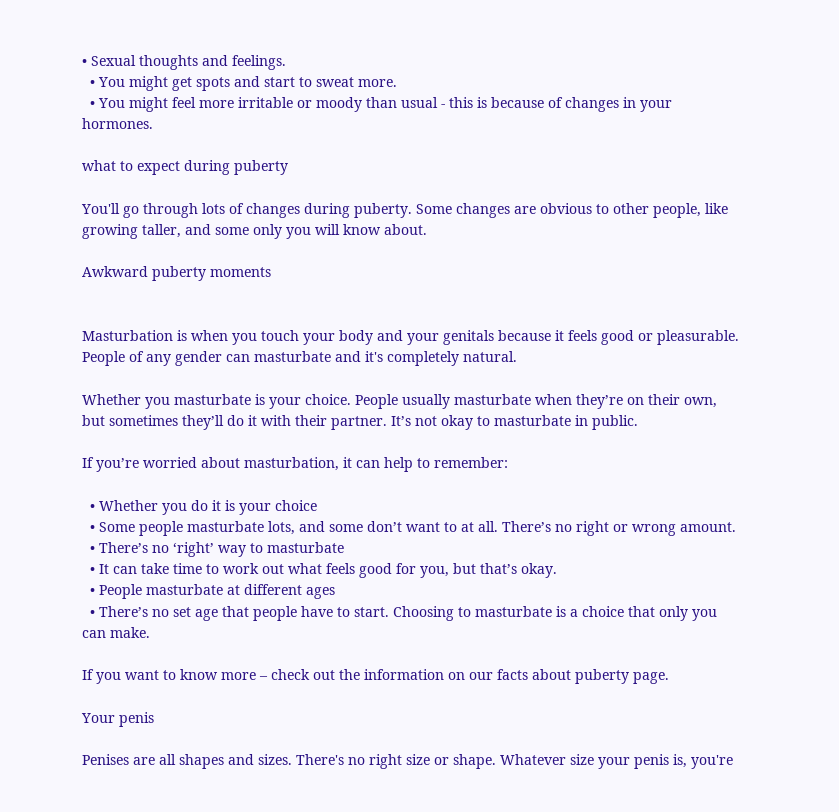• Sexual thoughts and feelings.
  • You might get spots and start to sweat more.
  • You might feel more irritable or moody than usual - this is because of changes in your hormones.

what to expect during puberty

You'll go through lots of changes during puberty. Some changes are obvious to other people, like growing taller, and some only you will know about.

Awkward puberty moments


Masturbation is when you touch your body and your genitals because it feels good or pleasurable. People of any gender can masturbate and it's completely natural.

Whether you masturbate is your choice. People usually masturbate when they’re on their own, but sometimes they’ll do it with their partner. It’s not okay to masturbate in public.

If you’re worried about masturbation, it can help to remember:

  • Whether you do it is your choice
  • Some people masturbate lots, and some don’t want to at all. There’s no right or wrong amount.
  • There’s no ‘right’ way to masturbate
  • It can take time to work out what feels good for you, but that’s okay.
  • People masturbate at different ages
  • There’s no set age that people have to start. Choosing to masturbate is a choice that only you can make.

If you want to know more – check out the information on our facts about puberty page.

Your penis

Penises are all shapes and sizes. There's no right size or shape. Whatever size your penis is, you're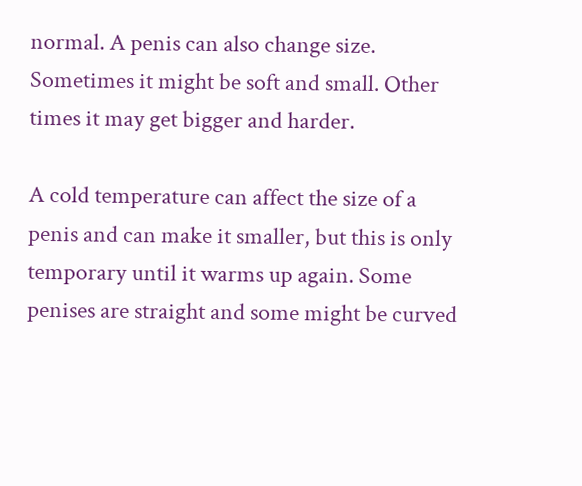normal. A penis can also change size. Sometimes it might be soft and small. Other times it may get bigger and harder.

A cold temperature can affect the size of a penis and can make it smaller, but this is only temporary until it warms up again. Some penises are straight and some might be curved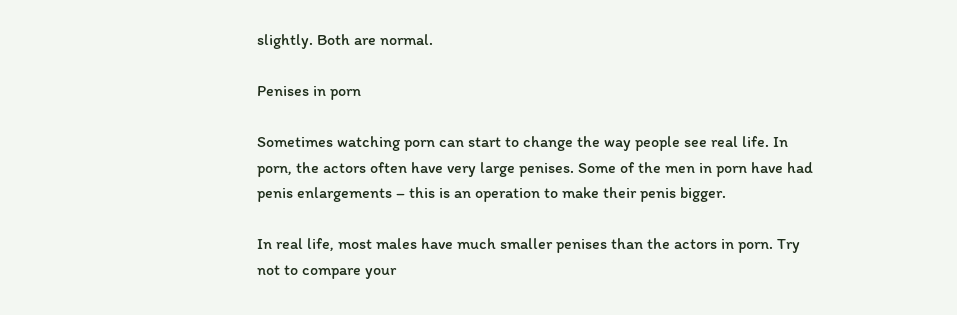slightly. Both are normal.

Penises in porn

Sometimes watching porn can start to change the way people see real life. In porn, the actors often have very large penises. Some of the men in porn have had penis enlargements – this is an operation to make their penis bigger.

In real life, most males have much smaller penises than the actors in porn. Try not to compare your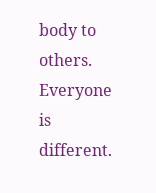body to others. Everyone is different.